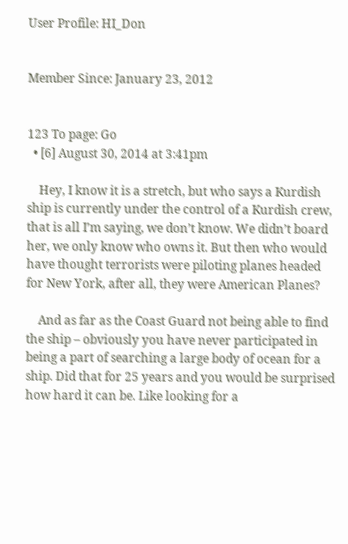User Profile: HI_Don


Member Since: January 23, 2012


123 To page: Go
  • [6] August 30, 2014 at 3:41pm

    Hey, I know it is a stretch, but who says a Kurdish ship is currently under the control of a Kurdish crew, that is all I’m saying, we don’t know. We didn’t board her, we only know who owns it. But then who would have thought terrorists were piloting planes headed for New York, after all, they were American Planes?

    And as far as the Coast Guard not being able to find the ship – obviously you have never participated in being a part of searching a large body of ocean for a ship. Did that for 25 years and you would be surprised how hard it can be. Like looking for a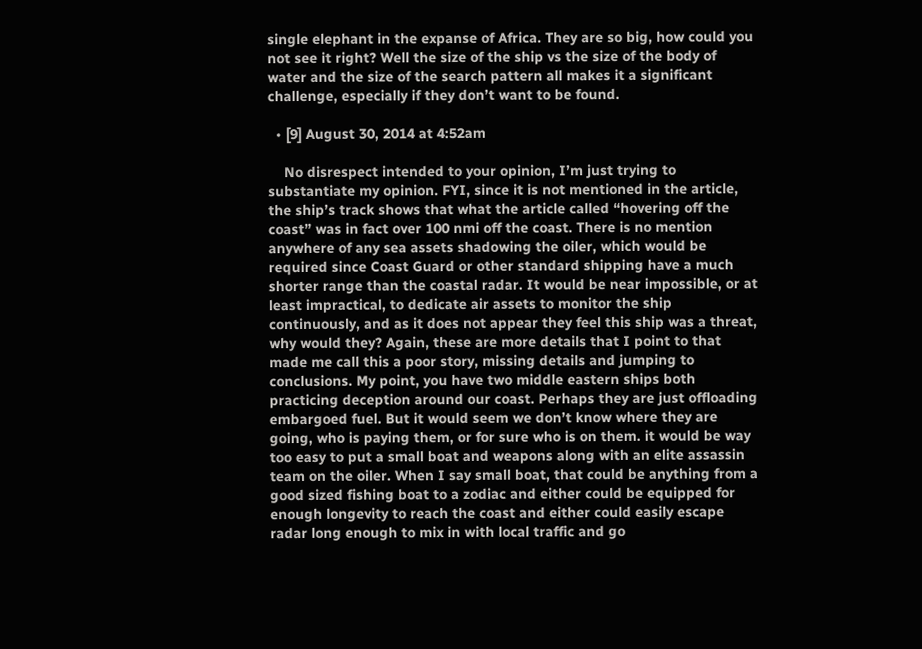single elephant in the expanse of Africa. They are so big, how could you not see it right? Well the size of the ship vs the size of the body of water and the size of the search pattern all makes it a significant challenge, especially if they don’t want to be found.

  • [9] August 30, 2014 at 4:52am

    No disrespect intended to your opinion, I’m just trying to substantiate my opinion. FYI, since it is not mentioned in the article, the ship’s track shows that what the article called “hovering off the coast” was in fact over 100 nmi off the coast. There is no mention anywhere of any sea assets shadowing the oiler, which would be required since Coast Guard or other standard shipping have a much shorter range than the coastal radar. It would be near impossible, or at least impractical, to dedicate air assets to monitor the ship continuously, and as it does not appear they feel this ship was a threat, why would they? Again, these are more details that I point to that made me call this a poor story, missing details and jumping to conclusions. My point, you have two middle eastern ships both practicing deception around our coast. Perhaps they are just offloading embargoed fuel. But it would seem we don’t know where they are going, who is paying them, or for sure who is on them. it would be way too easy to put a small boat and weapons along with an elite assassin team on the oiler. When I say small boat, that could be anything from a good sized fishing boat to a zodiac and either could be equipped for enough longevity to reach the coast and either could easily escape radar long enough to mix in with local traffic and go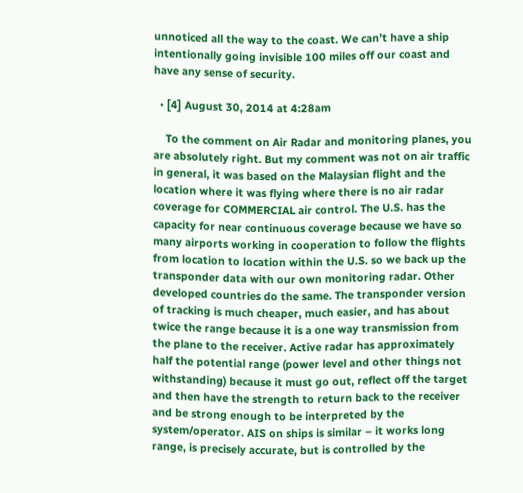unnoticed all the way to the coast. We can’t have a ship intentionally going invisible 100 miles off our coast and have any sense of security.

  • [4] August 30, 2014 at 4:28am

    To the comment on Air Radar and monitoring planes, you are absolutely right. But my comment was not on air traffic in general, it was based on the Malaysian flight and the location where it was flying where there is no air radar coverage for COMMERCIAL air control. The U.S. has the capacity for near continuous coverage because we have so many airports working in cooperation to follow the flights from location to location within the U.S. so we back up the transponder data with our own monitoring radar. Other developed countries do the same. The transponder version of tracking is much cheaper, much easier, and has about twice the range because it is a one way transmission from the plane to the receiver. Active radar has approximately half the potential range (power level and other things not withstanding) because it must go out, reflect off the target and then have the strength to return back to the receiver and be strong enough to be interpreted by the system/operator. AIS on ships is similar – it works long range, is precisely accurate, but is controlled by the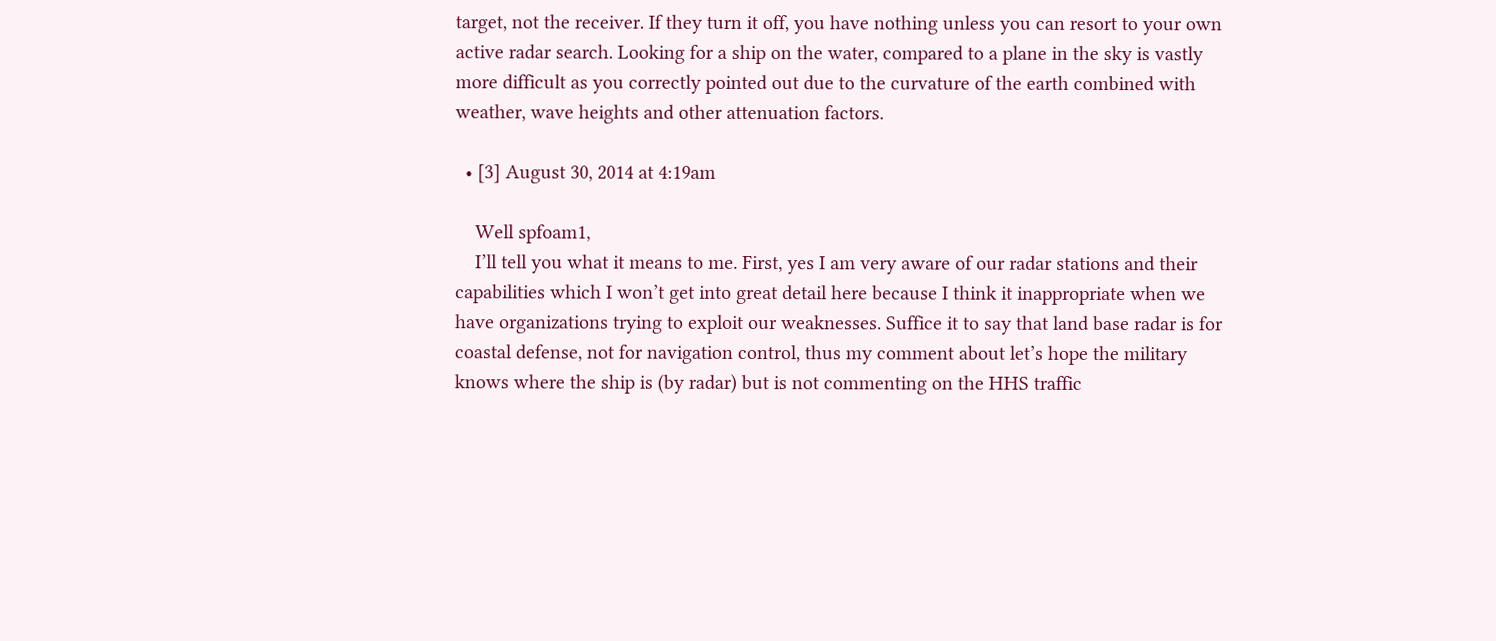target, not the receiver. If they turn it off, you have nothing unless you can resort to your own active radar search. Looking for a ship on the water, compared to a plane in the sky is vastly more difficult as you correctly pointed out due to the curvature of the earth combined with weather, wave heights and other attenuation factors.

  • [3] August 30, 2014 at 4:19am

    Well spfoam1,
    I’ll tell you what it means to me. First, yes I am very aware of our radar stations and their capabilities which I won’t get into great detail here because I think it inappropriate when we have organizations trying to exploit our weaknesses. Suffice it to say that land base radar is for coastal defense, not for navigation control, thus my comment about let’s hope the military knows where the ship is (by radar) but is not commenting on the HHS traffic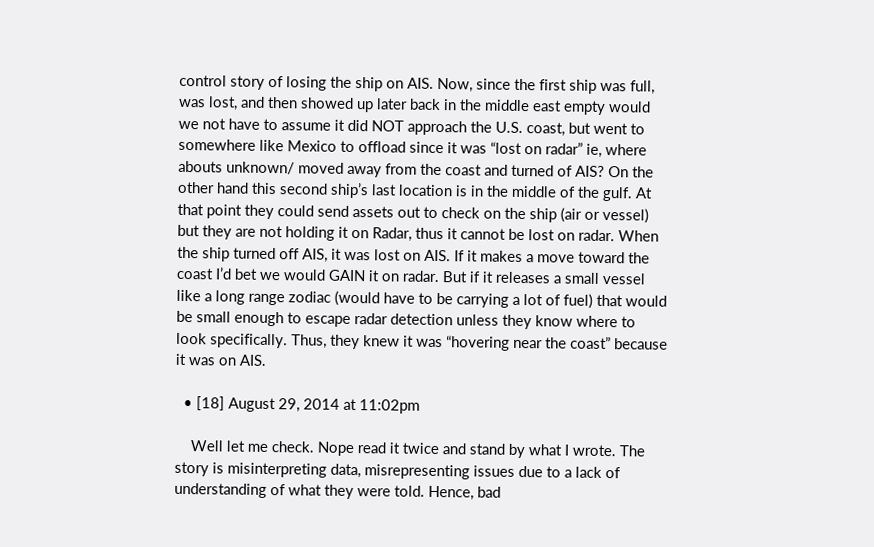control story of losing the ship on AIS. Now, since the first ship was full, was lost, and then showed up later back in the middle east empty would we not have to assume it did NOT approach the U.S. coast, but went to somewhere like Mexico to offload since it was “lost on radar” ie, where abouts unknown/ moved away from the coast and turned of AIS? On the other hand this second ship’s last location is in the middle of the gulf. At that point they could send assets out to check on the ship (air or vessel) but they are not holding it on Radar, thus it cannot be lost on radar. When the ship turned off AIS, it was lost on AIS. If it makes a move toward the coast I’d bet we would GAIN it on radar. But if it releases a small vessel like a long range zodiac (would have to be carrying a lot of fuel) that would be small enough to escape radar detection unless they know where to look specifically. Thus, they knew it was “hovering near the coast” because it was on AIS.

  • [18] August 29, 2014 at 11:02pm

    Well let me check. Nope read it twice and stand by what I wrote. The story is misinterpreting data, misrepresenting issues due to a lack of understanding of what they were told. Hence, bad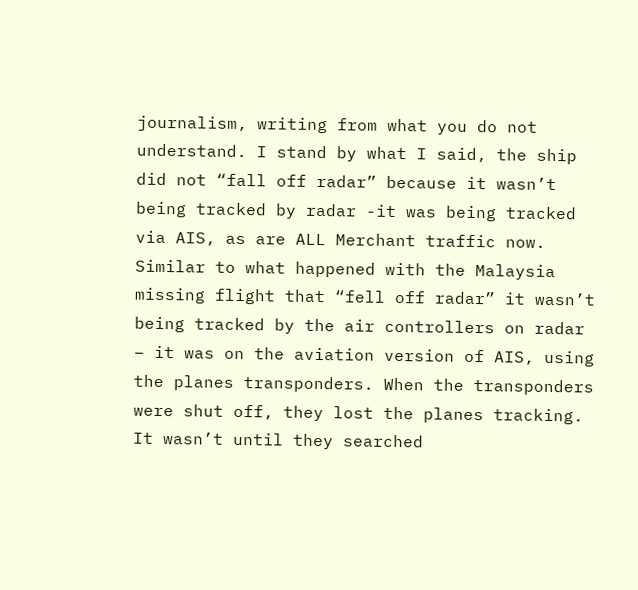journalism, writing from what you do not understand. I stand by what I said, the ship did not “fall off radar” because it wasn’t being tracked by radar -it was being tracked via AIS, as are ALL Merchant traffic now. Similar to what happened with the Malaysia missing flight that “fell off radar” it wasn’t being tracked by the air controllers on radar – it was on the aviation version of AIS, using the planes transponders. When the transponders were shut off, they lost the planes tracking. It wasn’t until they searched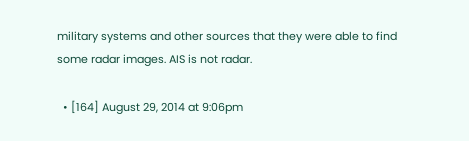military systems and other sources that they were able to find some radar images. AIS is not radar.

  • [164] August 29, 2014 at 9:06pm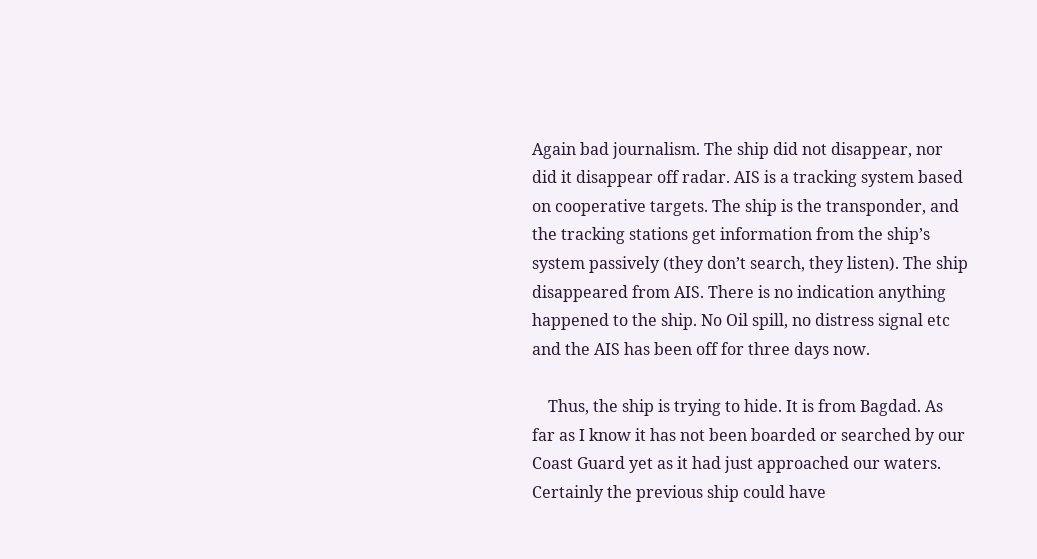Again bad journalism. The ship did not disappear, nor did it disappear off radar. AIS is a tracking system based on cooperative targets. The ship is the transponder, and the tracking stations get information from the ship’s system passively (they don’t search, they listen). The ship disappeared from AIS. There is no indication anything happened to the ship. No Oil spill, no distress signal etc and the AIS has been off for three days now.

    Thus, the ship is trying to hide. It is from Bagdad. As far as I know it has not been boarded or searched by our Coast Guard yet as it had just approached our waters. Certainly the previous ship could have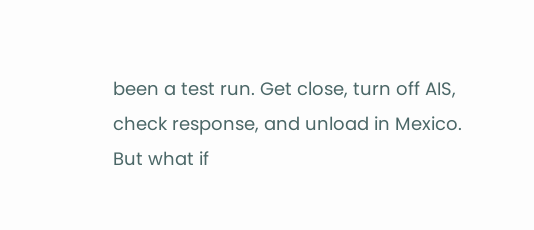been a test run. Get close, turn off AIS, check response, and unload in Mexico. But what if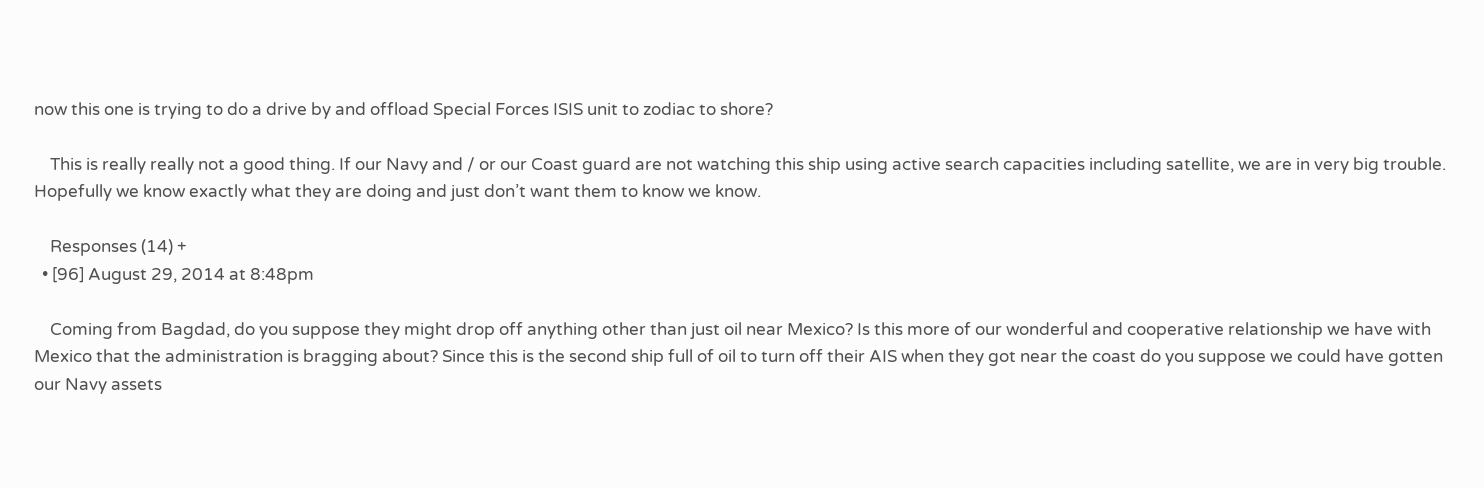now this one is trying to do a drive by and offload Special Forces ISIS unit to zodiac to shore?

    This is really really not a good thing. If our Navy and / or our Coast guard are not watching this ship using active search capacities including satellite, we are in very big trouble. Hopefully we know exactly what they are doing and just don’t want them to know we know.

    Responses (14) +
  • [96] August 29, 2014 at 8:48pm

    Coming from Bagdad, do you suppose they might drop off anything other than just oil near Mexico? Is this more of our wonderful and cooperative relationship we have with Mexico that the administration is bragging about? Since this is the second ship full of oil to turn off their AIS when they got near the coast do you suppose we could have gotten our Navy assets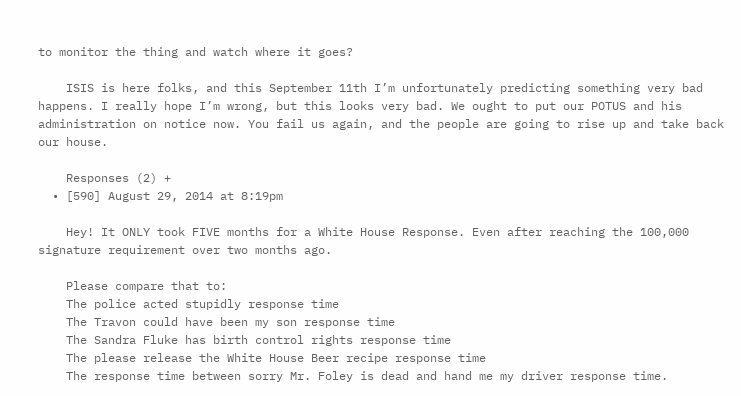to monitor the thing and watch where it goes?

    ISIS is here folks, and this September 11th I’m unfortunately predicting something very bad happens. I really hope I’m wrong, but this looks very bad. We ought to put our POTUS and his administration on notice now. You fail us again, and the people are going to rise up and take back our house.

    Responses (2) +
  • [590] August 29, 2014 at 8:19pm

    Hey! It ONLY took FIVE months for a White House Response. Even after reaching the 100,000 signature requirement over two months ago.

    Please compare that to:
    The police acted stupidly response time
    The Travon could have been my son response time
    The Sandra Fluke has birth control rights response time
    The please release the White House Beer recipe response time
    The response time between sorry Mr. Foley is dead and hand me my driver response time.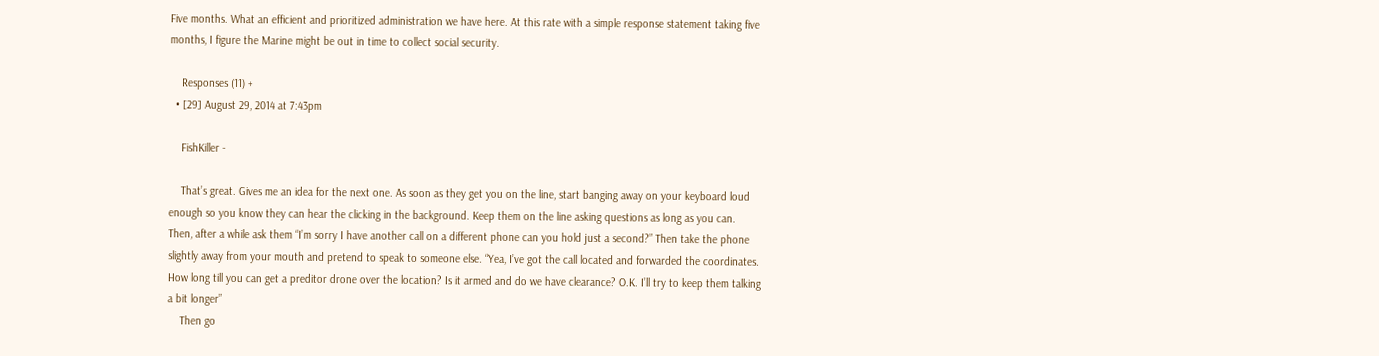Five months. What an efficient and prioritized administration we have here. At this rate with a simple response statement taking five months, I figure the Marine might be out in time to collect social security.

    Responses (11) +
  • [29] August 29, 2014 at 7:43pm

    FishKiller -

    That’s great. Gives me an idea for the next one. As soon as they get you on the line, start banging away on your keyboard loud enough so you know they can hear the clicking in the background. Keep them on the line asking questions as long as you can. Then, after a while ask them “I’m sorry I have another call on a different phone can you hold just a second?” Then take the phone slightly away from your mouth and pretend to speak to someone else. “Yea, I’ve got the call located and forwarded the coordinates. How long till you can get a preditor drone over the location? Is it armed and do we have clearance? O.K. I’ll try to keep them talking a bit longer”
    Then go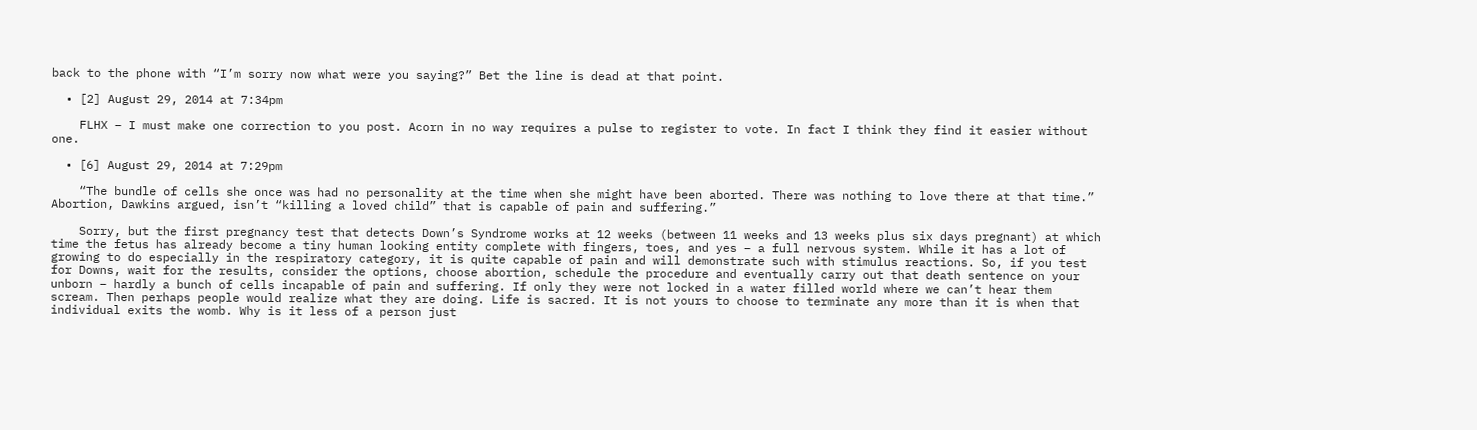back to the phone with “I’m sorry now what were you saying?” Bet the line is dead at that point.

  • [2] August 29, 2014 at 7:34pm

    FLHX – I must make one correction to you post. Acorn in no way requires a pulse to register to vote. In fact I think they find it easier without one.

  • [6] August 29, 2014 at 7:29pm

    “The bundle of cells she once was had no personality at the time when she might have been aborted. There was nothing to love there at that time.” Abortion, Dawkins argued, isn’t “killing a loved child” that is capable of pain and suffering.”

    Sorry, but the first pregnancy test that detects Down’s Syndrome works at 12 weeks (between 11 weeks and 13 weeks plus six days pregnant) at which time the fetus has already become a tiny human looking entity complete with fingers, toes, and yes – a full nervous system. While it has a lot of growing to do especially in the respiratory category, it is quite capable of pain and will demonstrate such with stimulus reactions. So, if you test for Downs, wait for the results, consider the options, choose abortion, schedule the procedure and eventually carry out that death sentence on your unborn – hardly a bunch of cells incapable of pain and suffering. If only they were not locked in a water filled world where we can’t hear them scream. Then perhaps people would realize what they are doing. Life is sacred. It is not yours to choose to terminate any more than it is when that individual exits the womb. Why is it less of a person just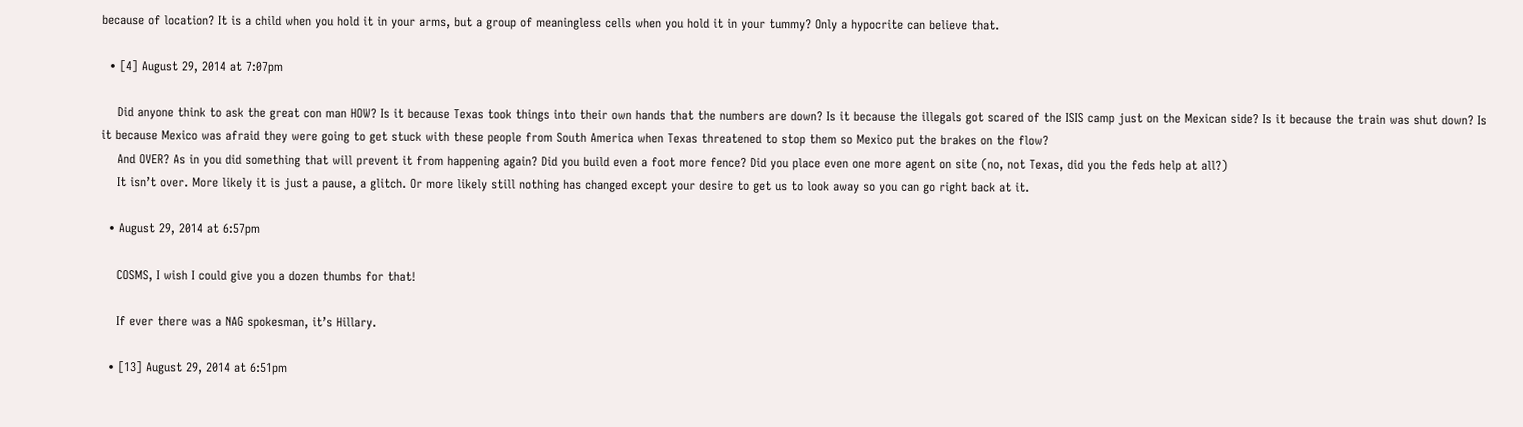because of location? It is a child when you hold it in your arms, but a group of meaningless cells when you hold it in your tummy? Only a hypocrite can believe that.

  • [4] August 29, 2014 at 7:07pm

    Did anyone think to ask the great con man HOW? Is it because Texas took things into their own hands that the numbers are down? Is it because the illegals got scared of the ISIS camp just on the Mexican side? Is it because the train was shut down? Is it because Mexico was afraid they were going to get stuck with these people from South America when Texas threatened to stop them so Mexico put the brakes on the flow?
    And OVER? As in you did something that will prevent it from happening again? Did you build even a foot more fence? Did you place even one more agent on site (no, not Texas, did you the feds help at all?)
    It isn’t over. More likely it is just a pause, a glitch. Or more likely still nothing has changed except your desire to get us to look away so you can go right back at it.

  • August 29, 2014 at 6:57pm

    COSMS, I wish I could give you a dozen thumbs for that!

    If ever there was a NAG spokesman, it’s Hillary.

  • [13] August 29, 2014 at 6:51pm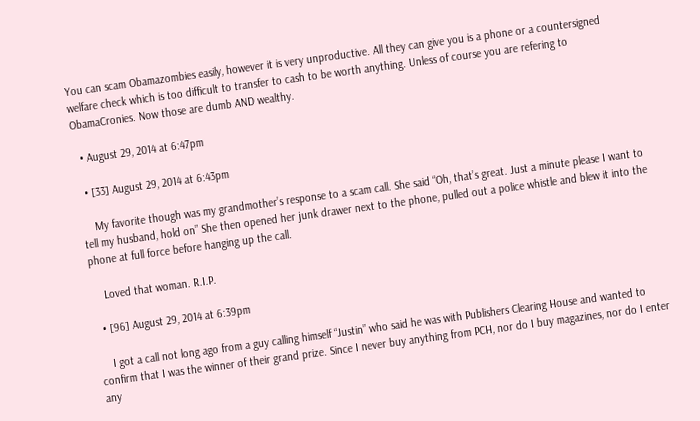You can scam Obamazombies easily, however it is very unproductive. All they can give you is a phone or a countersigned welfare check which is too difficult to transfer to cash to be worth anything. Unless of course you are refering to ObamaCronies. Now those are dumb AND wealthy.

  • August 29, 2014 at 6:47pm

  • [33] August 29, 2014 at 6:43pm

    My favorite though was my grandmother’s response to a scam call. She said “Oh, that’s great. Just a minute please I want to tell my husband, hold on” She then opened her junk drawer next to the phone, pulled out a police whistle and blew it into the phone at full force before hanging up the call.

    Loved that woman. R.I.P.

  • [96] August 29, 2014 at 6:39pm

    I got a call not long ago from a guy calling himself “Justin” who said he was with Publishers Clearing House and wanted to confirm that I was the winner of their grand prize. Since I never buy anything from PCH, nor do I buy magazines, nor do I enter any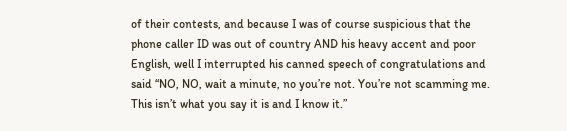of their contests, and because I was of course suspicious that the phone caller ID was out of country AND his heavy accent and poor English, well I interrupted his canned speech of congratulations and said “NO, NO, wait a minute, no you’re not. You’re not scamming me. This isn’t what you say it is and I know it.”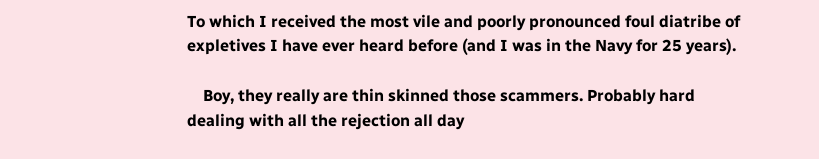To which I received the most vile and poorly pronounced foul diatribe of expletives I have ever heard before (and I was in the Navy for 25 years).

    Boy, they really are thin skinned those scammers. Probably hard dealing with all the rejection all day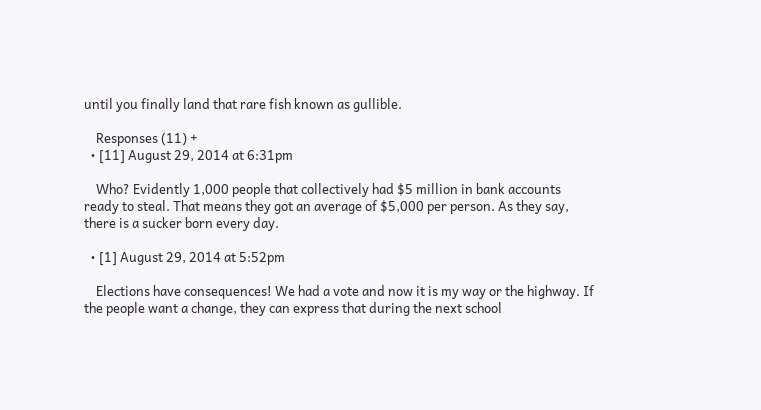until you finally land that rare fish known as gullible.

    Responses (11) +
  • [11] August 29, 2014 at 6:31pm

    Who? Evidently 1,000 people that collectively had $5 million in bank accounts ready to steal. That means they got an average of $5,000 per person. As they say, there is a sucker born every day.

  • [1] August 29, 2014 at 5:52pm

    Elections have consequences! We had a vote and now it is my way or the highway. If the people want a change, they can express that during the next school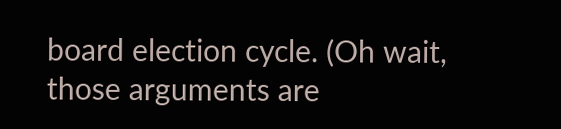board election cycle. (Oh wait, those arguments are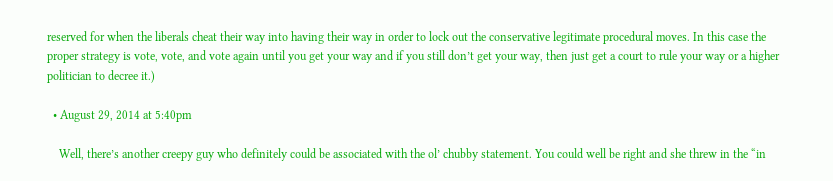reserved for when the liberals cheat their way into having their way in order to lock out the conservative legitimate procedural moves. In this case the proper strategy is vote, vote, and vote again until you get your way and if you still don’t get your way, then just get a court to rule your way or a higher politician to decree it.)

  • August 29, 2014 at 5:40pm

    Well, there’s another creepy guy who definitely could be associated with the ol’ chubby statement. You could well be right and she threw in the “in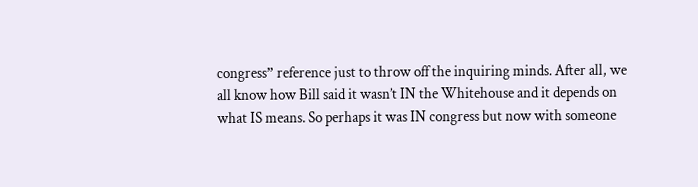congress” reference just to throw off the inquiring minds. After all, we all know how Bill said it wasn’t IN the Whitehouse and it depends on what IS means. So perhaps it was IN congress but now with someone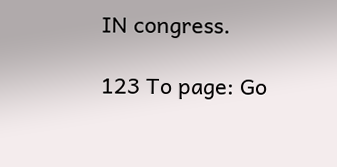IN congress.

123 To page: Go